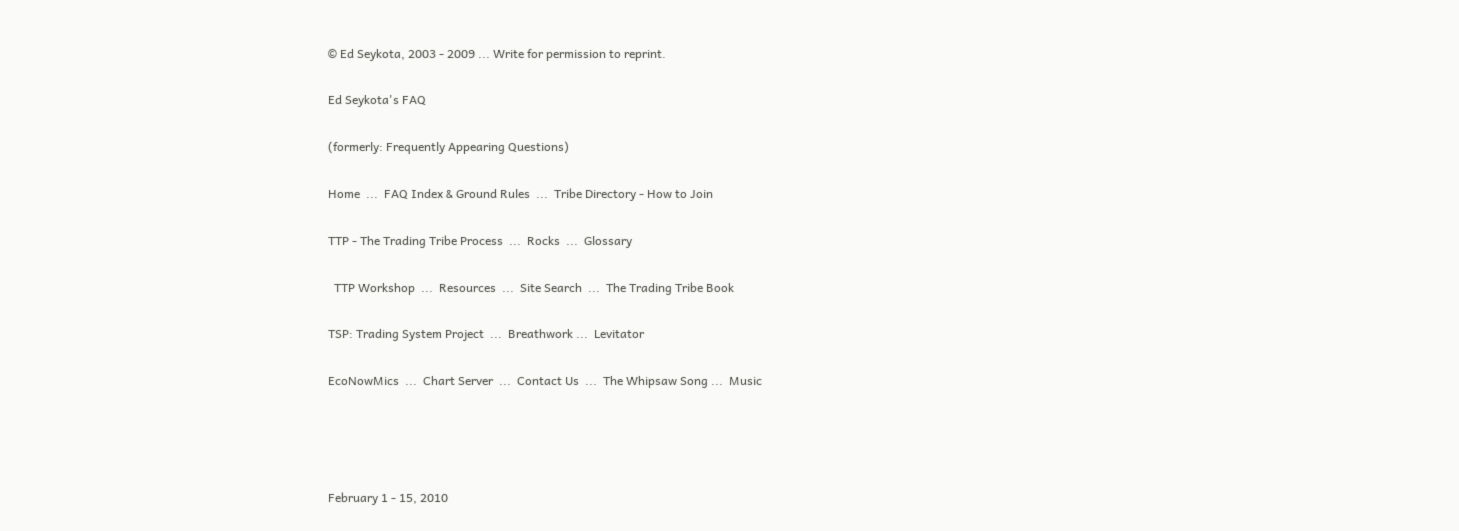© Ed Seykota, 2003 - 2009 ... Write for permission to reprint.

Ed Seykota's FAQ

(formerly: Frequently Appearing Questions)

Home  ...  FAQ Index & Ground Rules  ...  Tribe Directory - How to Join

TTP - The Trading Tribe Process  ...  Rocks  ...  Glossary

  TTP Workshop  ...  Resources  ...  Site Search  ...  The Trading Tribe Book

TSP: Trading System Project  ...  Breathwork ...  Levitator

EcoNowMics  ...  Chart Server  ...  Contact Us  ...  The Whipsaw Song ...  Music




February 1 - 15, 2010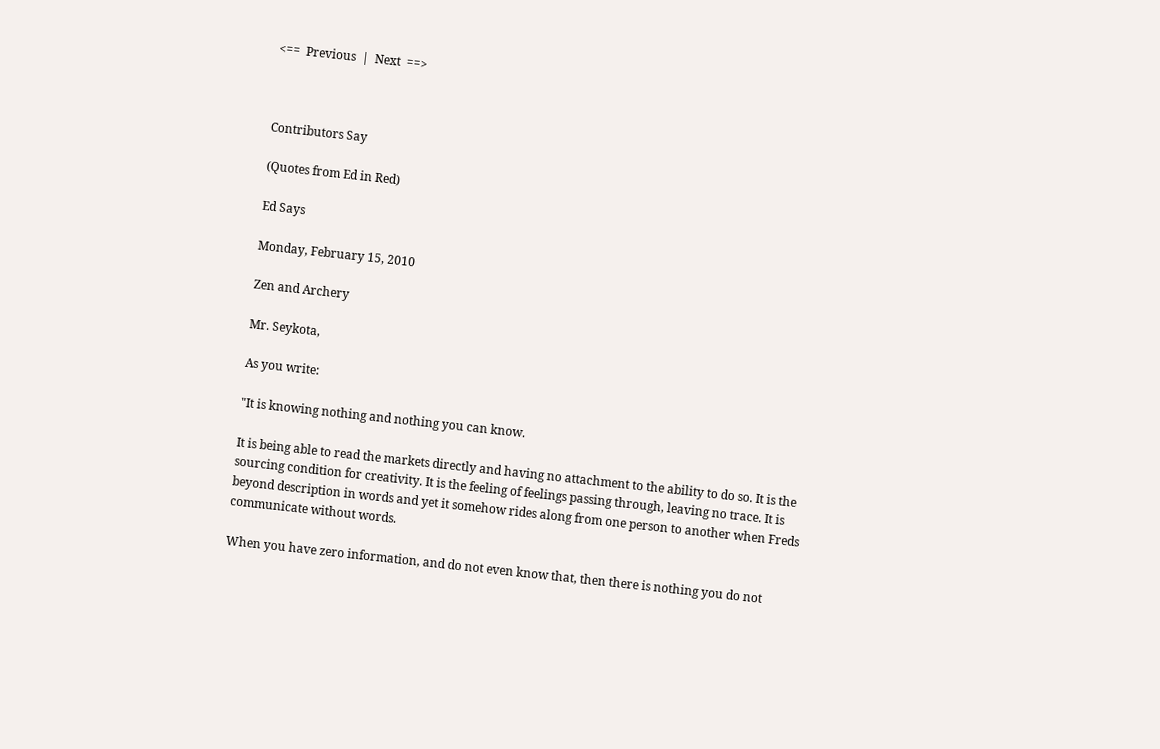<==  Previous  |  Next  ==>



Contributors Say

(Quotes from Ed in Red)

Ed Says

Monday, February 15, 2010

Zen and Archery

Mr. Seykota,

As you write:

"It is knowing nothing and nothing you can know.

It is being able to read the markets directly and having no attachment to the ability to do so. It is the sourcing condition for creativity. It is the feeling of feelings passing through, leaving no trace. It is beyond description in words and yet it somehow rides along from one person to another when Freds communicate without words.

When you have zero information, and do not even know that, then there is nothing you do not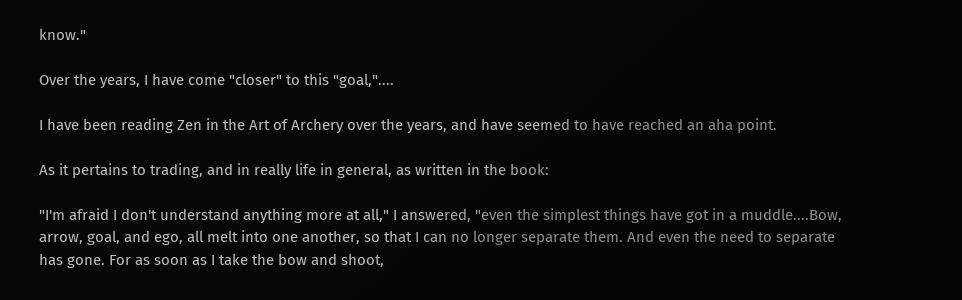know."

Over the years, I have come "closer" to this "goal,"....

I have been reading Zen in the Art of Archery over the years, and have seemed to have reached an aha point.

As it pertains to trading, and in really life in general, as written in the book:

"I'm afraid I don't understand anything more at all," I answered, "even the simplest things have got in a muddle....Bow, arrow, goal, and ego, all melt into one another, so that I can no longer separate them. And even the need to separate has gone. For as soon as I take the bow and shoot,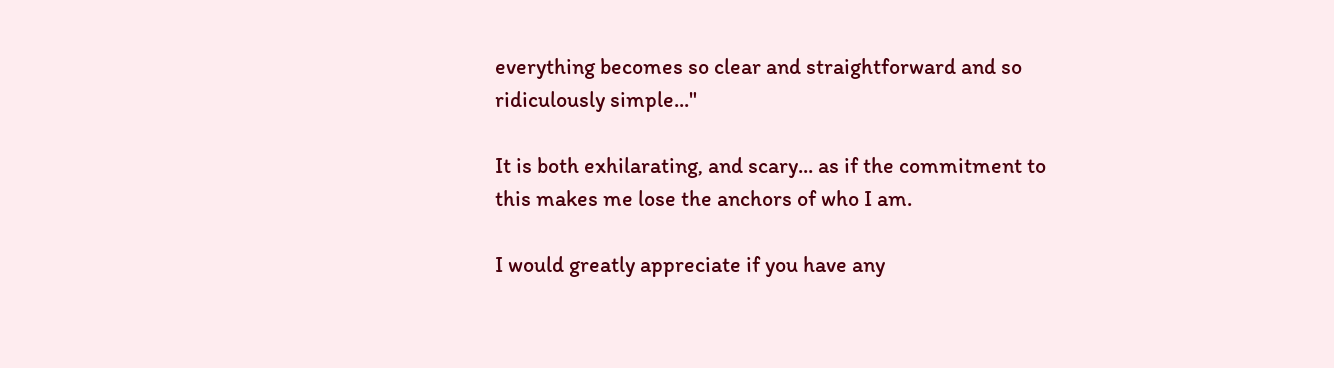everything becomes so clear and straightforward and so ridiculously simple..."

It is both exhilarating, and scary... as if the commitment to this makes me lose the anchors of who I am.

I would greatly appreciate if you have any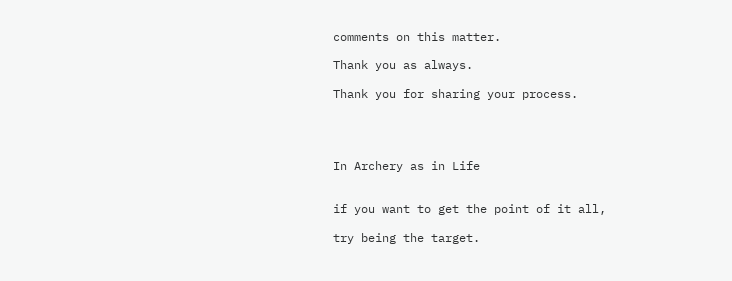comments on this matter.

Thank you as always.

Thank you for sharing your process.




In Archery as in Life


if you want to get the point of it all,

try being the target.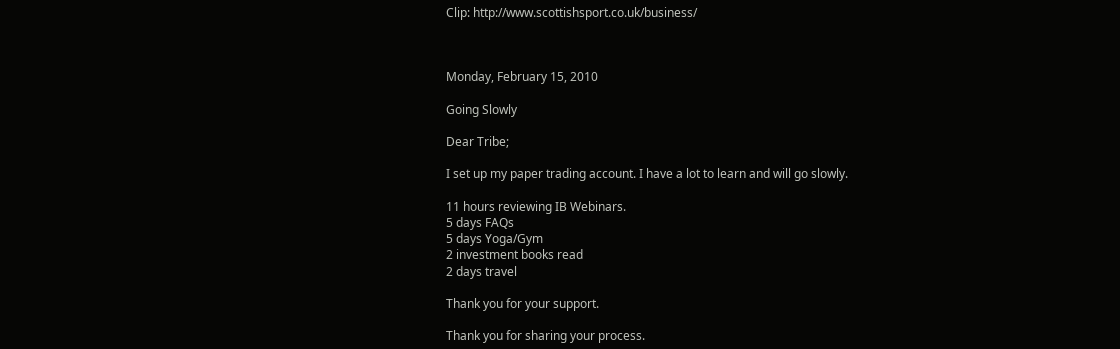Clip: http://www.scottishsport.co.uk/business/



Monday, February 15, 2010

Going Slowly

Dear Tribe;

I set up my paper trading account. I have a lot to learn and will go slowly.

11 hours reviewing IB Webinars.
5 days FAQs
5 days Yoga/Gym
2 investment books read
2 days travel

Thank you for your support.

Thank you for sharing your process.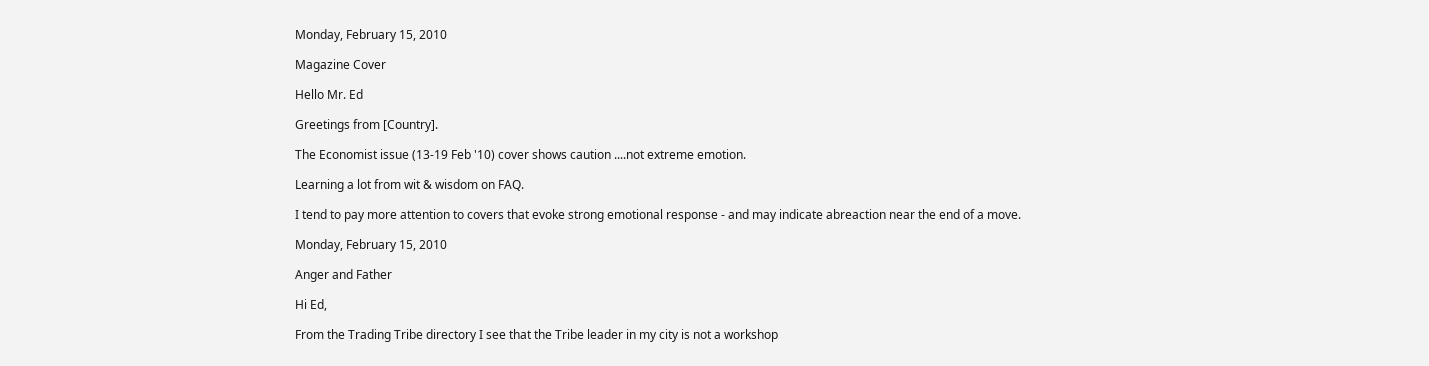Monday, February 15, 2010

Magazine Cover

Hello Mr. Ed

Greetings from [Country].

The Economist issue (13-19 Feb '10) cover shows caution ....not extreme emotion.

Learning a lot from wit & wisdom on FAQ.

I tend to pay more attention to covers that evoke strong emotional response - and may indicate abreaction near the end of a move.

Monday, February 15, 2010

Anger and Father

Hi Ed,

From the Trading Tribe directory I see that the Tribe leader in my city is not a workshop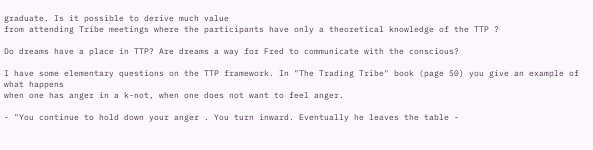graduate. Is it possible to derive much value
from attending Tribe meetings where the participants have only a theoretical knowledge of the TTP ?

Do dreams have a place in TTP? Are dreams a way for Fred to communicate with the conscious?

I have some elementary questions on the TTP framework. In "The Trading Tribe" book (page 50) you give an example of what happens
when one has anger in a k-not, when one does not want to feel anger.

- "You continue to hold down your anger . You turn inward. Eventually he leaves the table -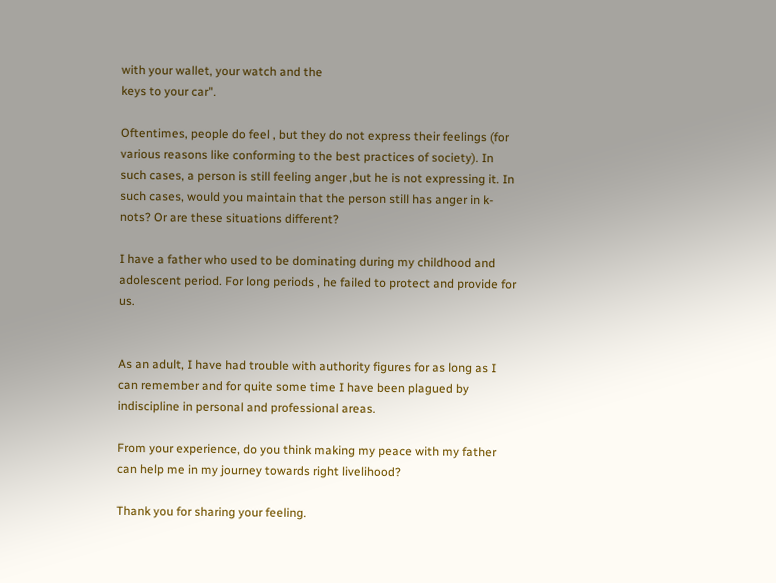with your wallet, your watch and the
keys to your car".

Oftentimes, people do feel , but they do not express their feelings (for various reasons like conforming to the best practices of society). In such cases, a person is still feeling anger ,but he is not expressing it. In such cases, would you maintain that the person still has anger in k-nots? Or are these situations different?

I have a father who used to be dominating during my childhood and adolescent period. For long periods , he failed to protect and provide for us.


As an adult, I have had trouble with authority figures for as long as I can remember and for quite some time I have been plagued by indiscipline in personal and professional areas.

From your experience, do you think making my peace with my father can help me in my journey towards right livelihood?

Thank you for sharing your feeling.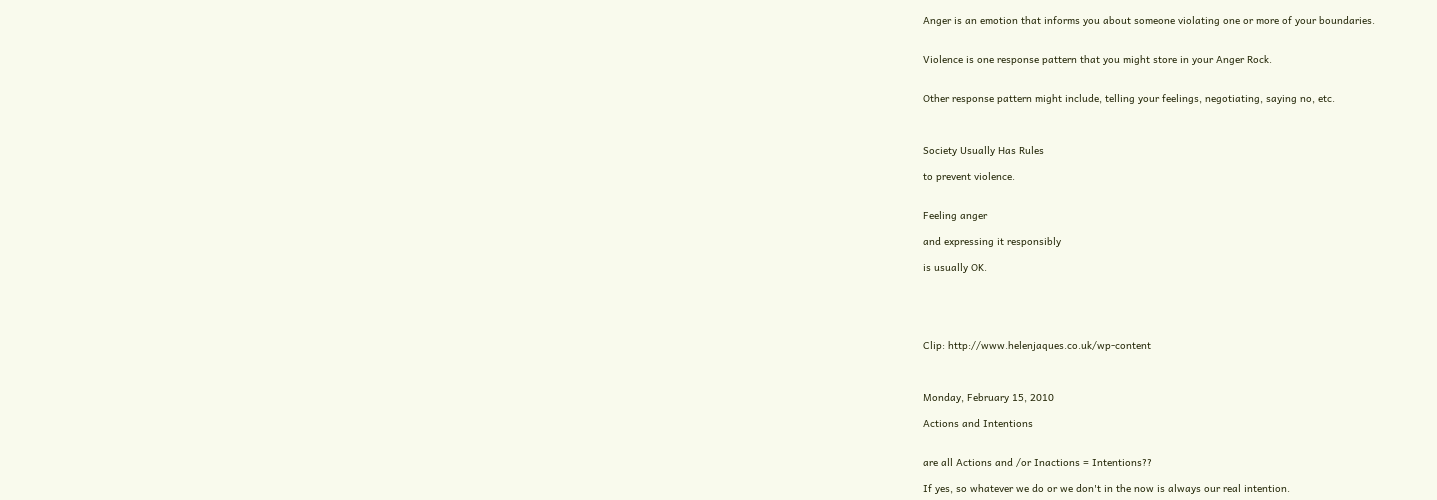Anger is an emotion that informs you about someone violating one or more of your boundaries.


Violence is one response pattern that you might store in your Anger Rock.


Other response pattern might include, telling your feelings, negotiating, saying no, etc.



Society Usually Has Rules

to prevent violence.


Feeling anger

and expressing it responsibly

is usually OK.





Clip: http://www.helenjaques.co.uk/wp-content



Monday, February 15, 2010

Actions and Intentions


are all Actions and /or Inactions = Intentions??

If yes, so whatever we do or we don't in the now is always our real intention.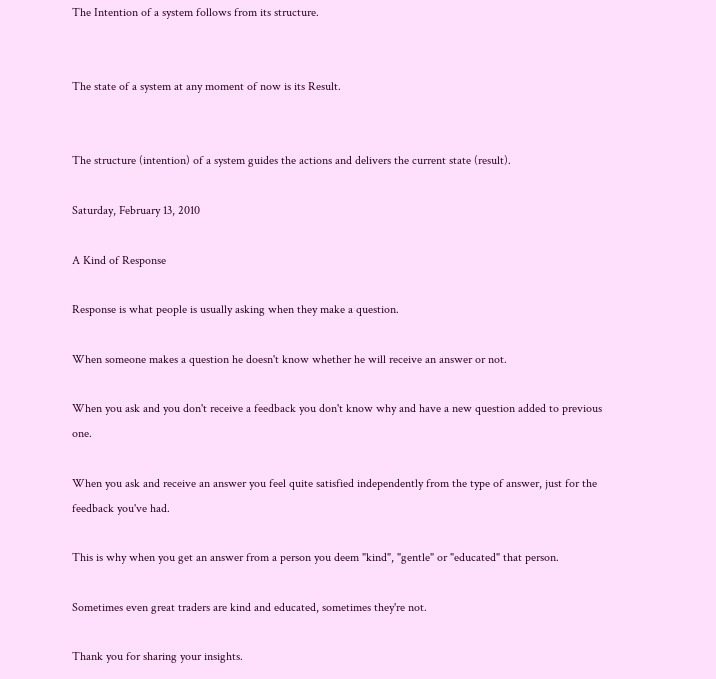The Intention of a system follows from its structure.


The state of a system at any moment of now is its Result.


The structure (intention) of a system guides the actions and delivers the current state (result).

Saturday, February 13, 2010

A Kind of Response

Response is what people is usually asking when they make a question.

When someone makes a question he doesn't know whether he will receive an answer or not.

When you ask and you don't receive a feedback you don't know why and have a new question added to previous one.

When you ask and receive an answer you feel quite satisfied independently from the type of answer, just for the feedback you've had.

This is why when you get an answer from a person you deem "kind", "gentle" or "educated" that person.

Sometimes even great traders are kind and educated, sometimes they're not.

Thank you for sharing your insights.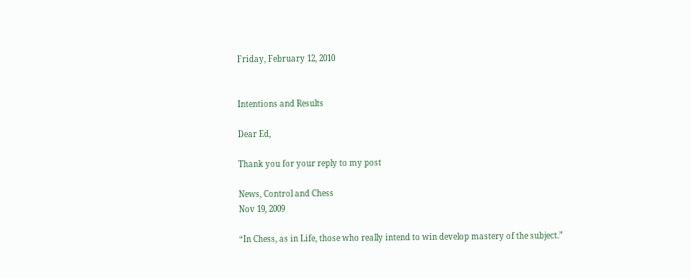Friday, February 12, 2010


Intentions and Results

Dear Ed,

Thank you for your reply to my post

News, Control and Chess
Nov 19, 2009

“In Chess, as in Life, those who really intend to win develop mastery of the subject.”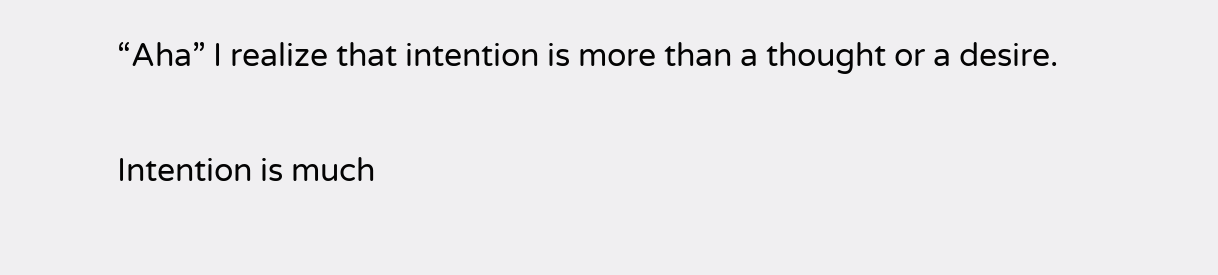“Aha” I realize that intention is more than a thought or a desire.

Intention is much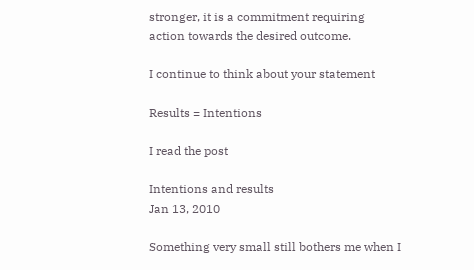stronger, it is a commitment requiring action towards the desired outcome.

I continue to think about your statement

Results = Intentions

I read the post

Intentions and results
Jan 13, 2010

Something very small still bothers me when I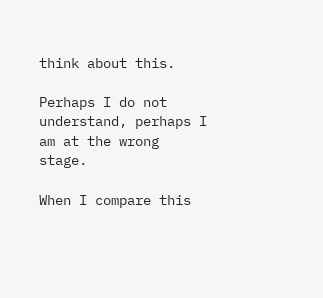think about this.

Perhaps I do not understand, perhaps I am at the wrong stage.

When I compare this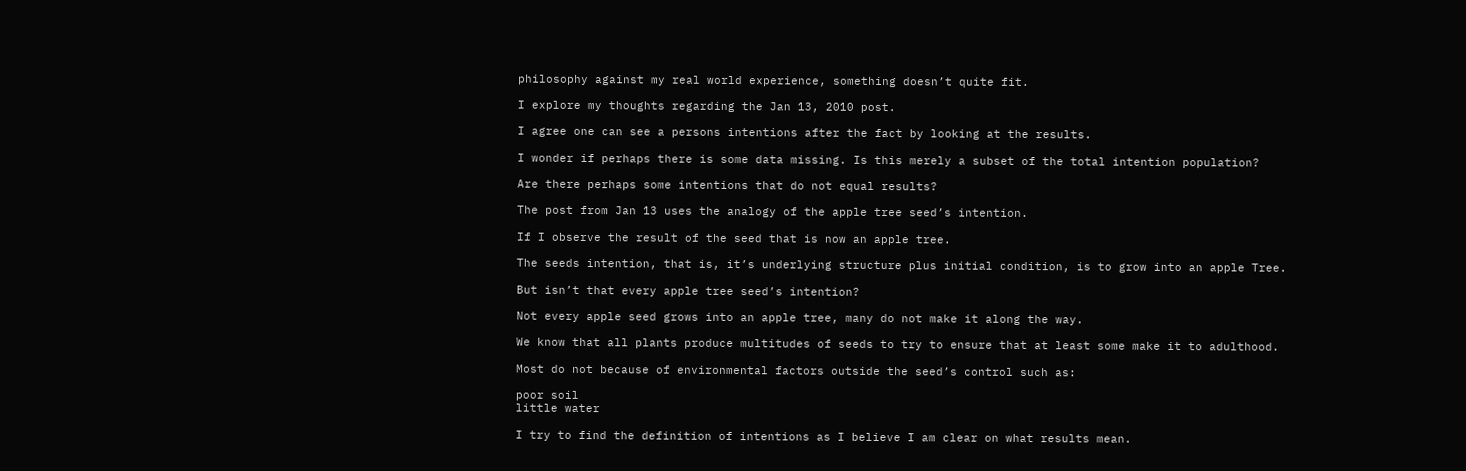philosophy against my real world experience, something doesn’t quite fit.

I explore my thoughts regarding the Jan 13, 2010 post.

I agree one can see a persons intentions after the fact by looking at the results.

I wonder if perhaps there is some data missing. Is this merely a subset of the total intention population?

Are there perhaps some intentions that do not equal results?

The post from Jan 13 uses the analogy of the apple tree seed’s intention.

If I observe the result of the seed that is now an apple tree.

The seeds intention, that is, it’s underlying structure plus initial condition, is to grow into an apple Tree.

But isn’t that every apple tree seed’s intention?

Not every apple seed grows into an apple tree, many do not make it along the way.

We know that all plants produce multitudes of seeds to try to ensure that at least some make it to adulthood.

Most do not because of environmental factors outside the seed’s control such as:

poor soil
little water

I try to find the definition of intentions as I believe I am clear on what results mean.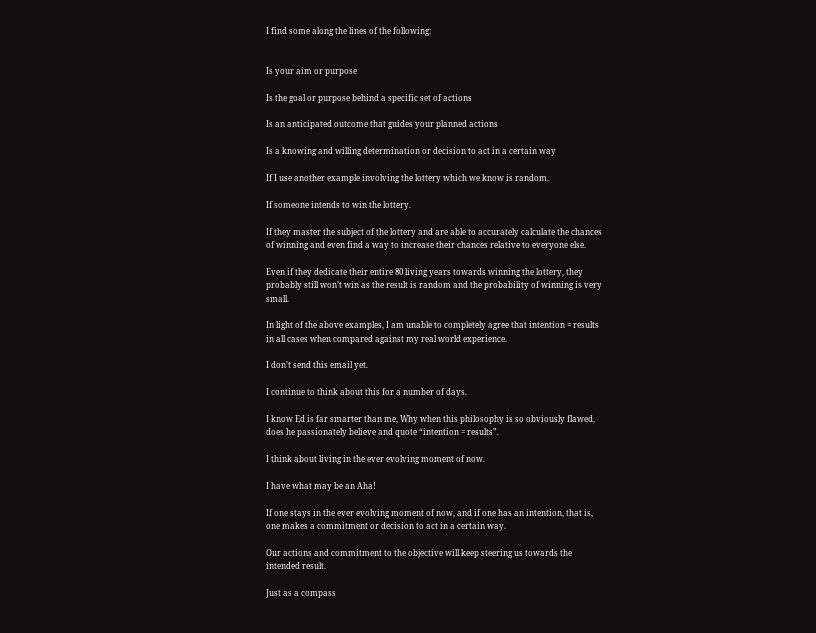I find some along the lines of the following:


Is your aim or purpose

Is the goal or purpose behind a specific set of actions

Is an anticipated outcome that guides your planned actions

Is a knowing and willing determination or decision to act in a certain way

If I use another example involving the lottery which we know is random.

If someone intends to win the lottery.

If they master the subject of the lottery and are able to accurately calculate the chances of winning and even find a way to increase their chances relative to everyone else.

Even if they dedicate their entire 80 living years towards winning the lottery, they probably still won’t win as the result is random and the probability of winning is very small.

In light of the above examples, I am unable to completely agree that intention = results in all cases when compared against my real world experience.

I don’t send this email yet.

I continue to think about this for a number of days.

I know Ed is far smarter than me, Why when this philosophy is so obviously flawed, does he passionately believe and quote “intention = results”.

I think about living in the ever evolving moment of now.

I have what may be an Aha!

If one stays in the ever evolving moment of now, and if one has an intention, that is, one makes a commitment or decision to act in a certain way.

Our actions and commitment to the objective will keep steering us towards the intended result.

Just as a compass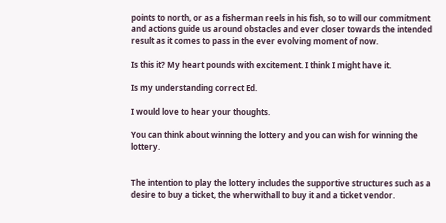points to north, or as a fisherman reels in his fish, so to will our commitment and actions guide us around obstacles and ever closer towards the intended result as it comes to pass in the ever evolving moment of now.

Is this it? My heart pounds with excitement. I think I might have it.

Is my understanding correct Ed.

I would love to hear your thoughts.

You can think about winning the lottery and you can wish for winning the lottery.


The intention to play the lottery includes the supportive structures such as a desire to buy a ticket, the wherwithall to buy it and a ticket vendor.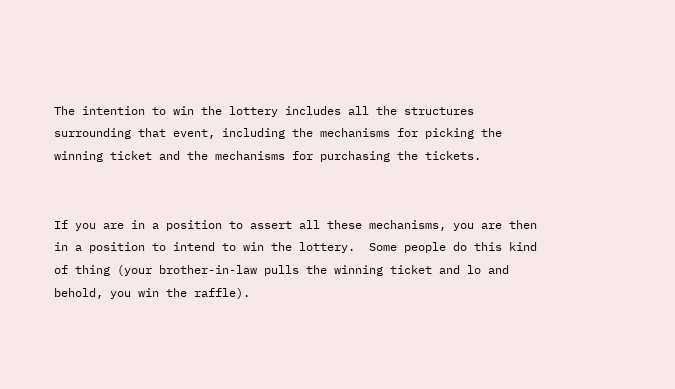The intention to win the lottery includes all the structures surrounding that event, including the mechanisms for picking the winning ticket and the mechanisms for purchasing the tickets.


If you are in a position to assert all these mechanisms, you are then in a position to intend to win the lottery.  Some people do this kind of thing (your brother-in-law pulls the winning ticket and lo and behold, you win the raffle).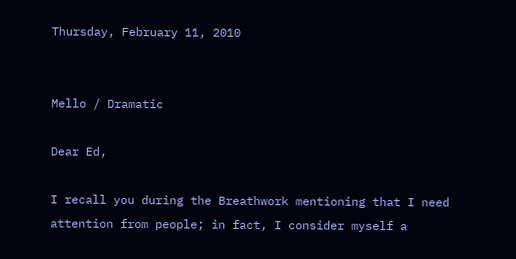Thursday, February 11, 2010


Mello / Dramatic

Dear Ed,

I recall you during the Breathwork mentioning that I need attention from people; in fact, I consider myself a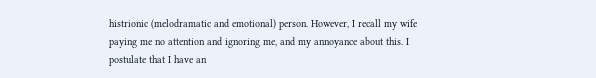histrionic (melodramatic and emotional) person. However, I recall my wife paying me no attention and ignoring me, and my annoyance about this. I postulate that I have an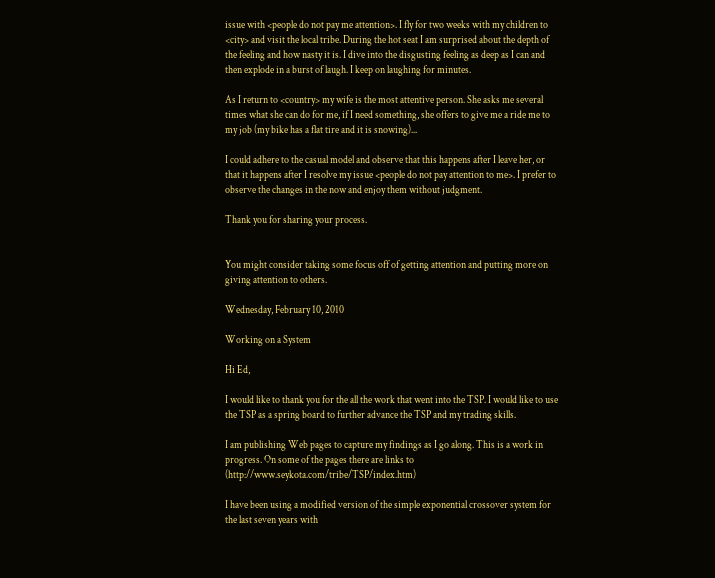issue with <people do not pay me attention>. I fly for two weeks with my children to <city> and visit the local tribe. During the hot seat I am surprised about the depth of the feeling and how nasty it is. I dive into the disgusting feeling as deep as I can and then explode in a burst of laugh. I keep on laughing for minutes.

As I return to <country> my wife is the most attentive person. She asks me several times what she can do for me, if I need something, she offers to give me a ride me to my job (my bike has a flat tire and it is snowing)...

I could adhere to the casual model and observe that this happens after I leave her, or that it happens after I resolve my issue <people do not pay attention to me>. I prefer to observe the changes in the now and enjoy them without judgment.

Thank you for sharing your process.


You might consider taking some focus off of getting attention and putting more on giving attention to others.

Wednesday, February 10, 2010

Working on a System

Hi Ed,

I would like to thank you for the all the work that went into the TSP. I would like to use the TSP as a spring board to further advance the TSP and my trading skills.

I am publishing Web pages to capture my findings as I go along. This is a work in progress. On some of the pages there are links to (http://www.seykota.com/tribe/TSP/index.htm)

I have been using a modified version of the simple exponential crossover system for the last seven years with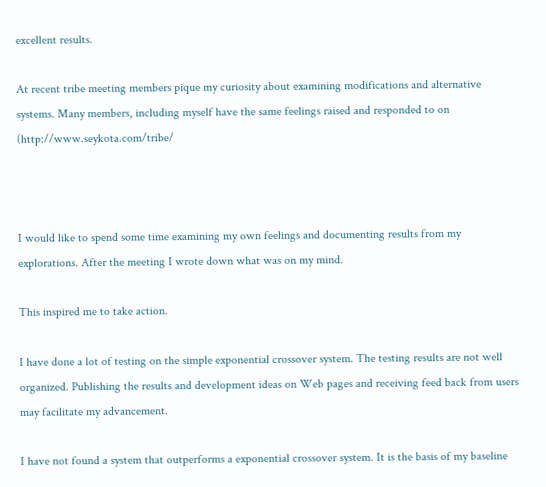excellent results.

At recent tribe meeting members pique my curiosity about examining modifications and alternative systems. Many members, including myself have the same feelings raised and responded to on (http://www.seykota.com/tribe/



I would like to spend some time examining my own feelings and documenting results from my explorations. After the meeting I wrote down what was on my mind.

This inspired me to take action.

I have done a lot of testing on the simple exponential crossover system. The testing results are not well organized. Publishing the results and development ideas on Web pages and receiving feed back from users may facilitate my advancement.

I have not found a system that outperforms a exponential crossover system. It is the basis of my baseline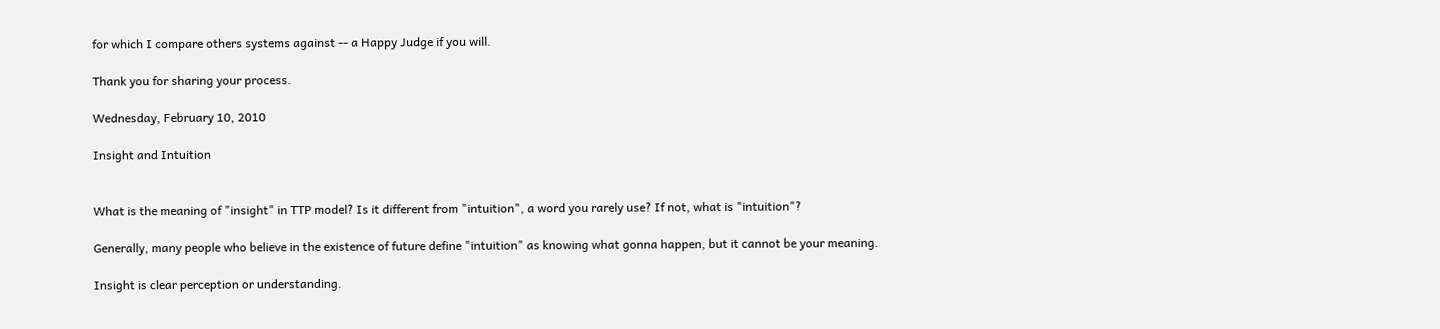for which I compare others systems against -- a Happy Judge if you will.

Thank you for sharing your process.

Wednesday, February 10, 2010

Insight and Intuition


What is the meaning of "insight" in TTP model? Is it different from "intuition", a word you rarely use? If not, what is "intuition"?

Generally, many people who believe in the existence of future define "intuition" as knowing what gonna happen, but it cannot be your meaning.

Insight is clear perception or understanding.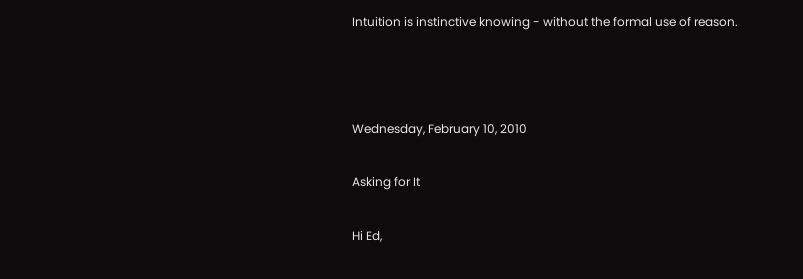Intuition is instinctive knowing - without the formal use of reason.



Wednesday, February 10, 2010

Asking for It

Hi Ed,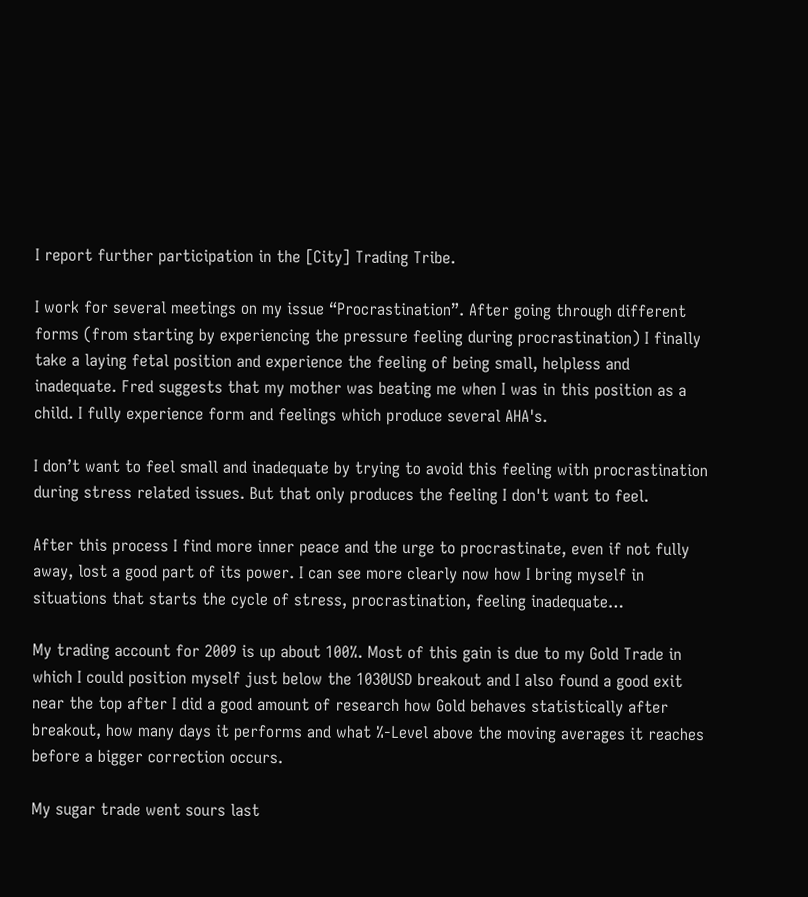I report further participation in the [City] Trading Tribe.

I work for several meetings on my issue “Procrastination”. After going through different forms (from starting by experiencing the pressure feeling during procrastination) I finally take a laying fetal position and experience the feeling of being small, helpless and inadequate. Fred suggests that my mother was beating me when I was in this position as a child. I fully experience form and feelings which produce several AHA's.

I don’t want to feel small and inadequate by trying to avoid this feeling with procrastination during stress related issues. But that only produces the feeling I don't want to feel.

After this process I find more inner peace and the urge to procrastinate, even if not fully away, lost a good part of its power. I can see more clearly now how I bring myself in situations that starts the cycle of stress, procrastination, feeling inadequate…

My trading account for 2009 is up about 100%. Most of this gain is due to my Gold Trade in which I could position myself just below the 1030USD breakout and I also found a good exit near the top after I did a good amount of research how Gold behaves statistically after breakout, how many days it performs and what %-Level above the moving averages it reaches before a bigger correction occurs.

My sugar trade went sours last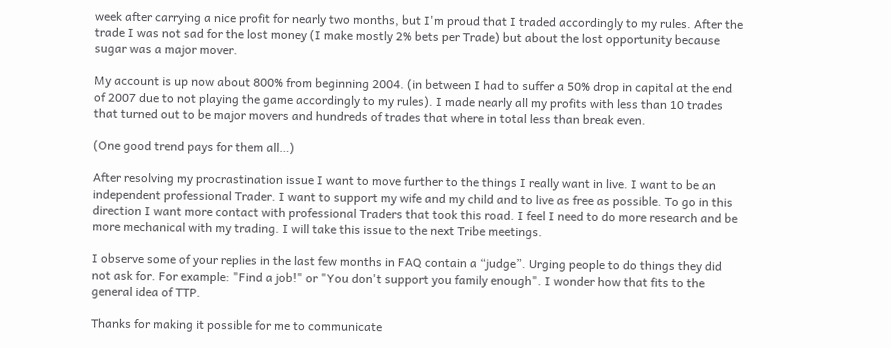week after carrying a nice profit for nearly two months, but I'm proud that I traded accordingly to my rules. After the trade I was not sad for the lost money (I make mostly 2% bets per Trade) but about the lost opportunity because sugar was a major mover.

My account is up now about 800% from beginning 2004. (in between I had to suffer a 50% drop in capital at the end of 2007 due to not playing the game accordingly to my rules). I made nearly all my profits with less than 10 trades that turned out to be major movers and hundreds of trades that where in total less than break even.

(One good trend pays for them all…)

After resolving my procrastination issue I want to move further to the things I really want in live. I want to be an independent professional Trader. I want to support my wife and my child and to live as free as possible. To go in this direction I want more contact with professional Traders that took this road. I feel I need to do more research and be more mechanical with my trading. I will take this issue to the next Tribe meetings.

I observe some of your replies in the last few months in FAQ contain a “judge”. Urging people to do things they did not ask for. For example: "Find a job!" or "You don't support you family enough". I wonder how that fits to the general idea of TTP.

Thanks for making it possible for me to communicate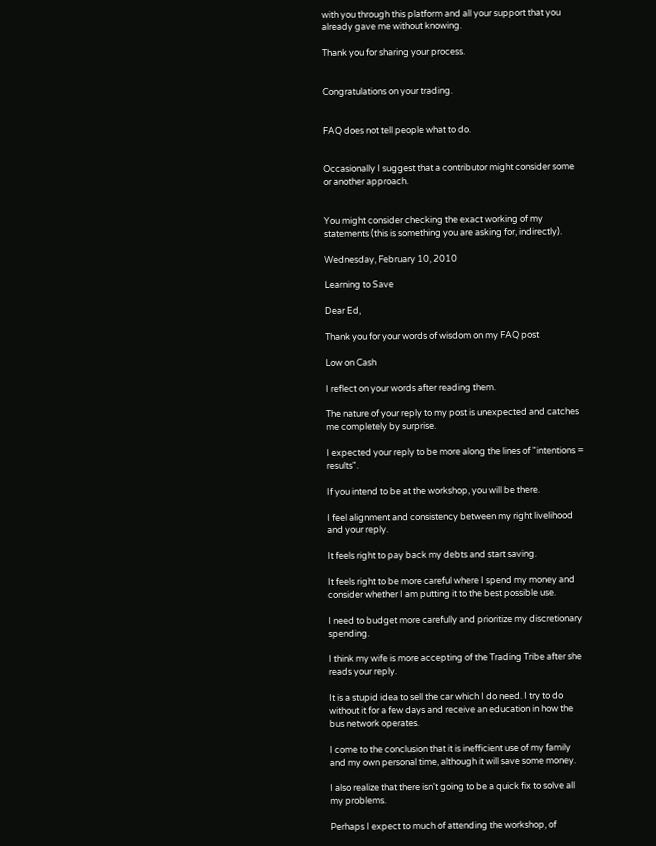with you through this platform and all your support that you already gave me without knowing.

Thank you for sharing your process.


Congratulations on your trading.


FAQ does not tell people what to do.


Occasionally I suggest that a contributor might consider some or another approach.


You might consider checking the exact working of my statements (this is something you are asking for, indirectly).

Wednesday, February 10, 2010

Learning to Save

Dear Ed,

Thank you for your words of wisdom on my FAQ post

Low on Cash

I reflect on your words after reading them.

The nature of your reply to my post is unexpected and catches me completely by surprise.

I expected your reply to be more along the lines of "intentions = results".

If you intend to be at the workshop, you will be there.

I feel alignment and consistency between my right livelihood and your reply.

It feels right to pay back my debts and start saving.

It feels right to be more careful where I spend my money and consider whether I am putting it to the best possible use.

I need to budget more carefully and prioritize my discretionary spending.

I think my wife is more accepting of the Trading Tribe after she reads your reply.

It is a stupid idea to sell the car which I do need. I try to do without it for a few days and receive an education in how the bus network operates.

I come to the conclusion that it is inefficient use of my family and my own personal time, although it will save some money.

I also realize that there isn't going to be a quick fix to solve all my problems.

Perhaps I expect to much of attending the workshop, of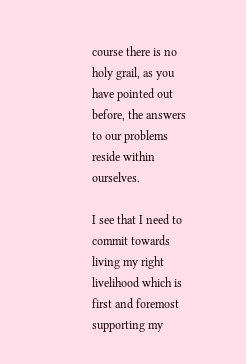course there is no holy grail, as you have pointed out before, the answers to our problems reside within ourselves.

I see that I need to commit towards living my right livelihood which is first and foremost supporting my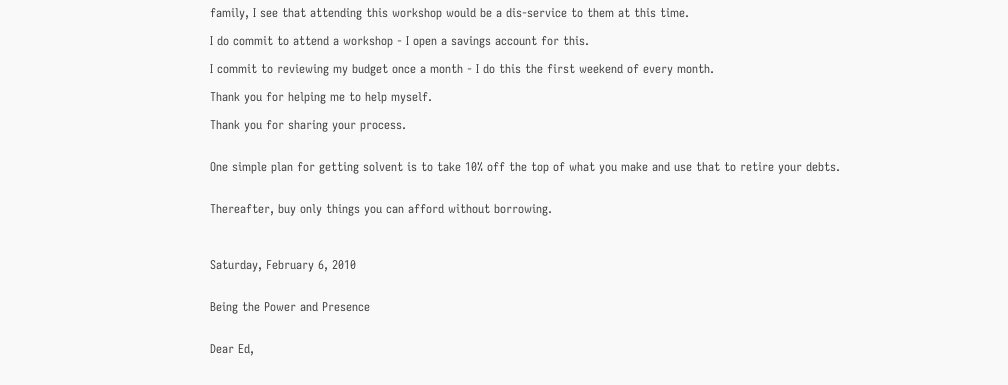family, I see that attending this workshop would be a dis-service to them at this time.

I do commit to attend a workshop - I open a savings account for this.

I commit to reviewing my budget once a month - I do this the first weekend of every month.

Thank you for helping me to help myself.

Thank you for sharing your process.


One simple plan for getting solvent is to take 10% off the top of what you make and use that to retire your debts.


Thereafter, buy only things you can afford without borrowing.



Saturday, February 6, 2010


Being the Power and Presence


Dear Ed,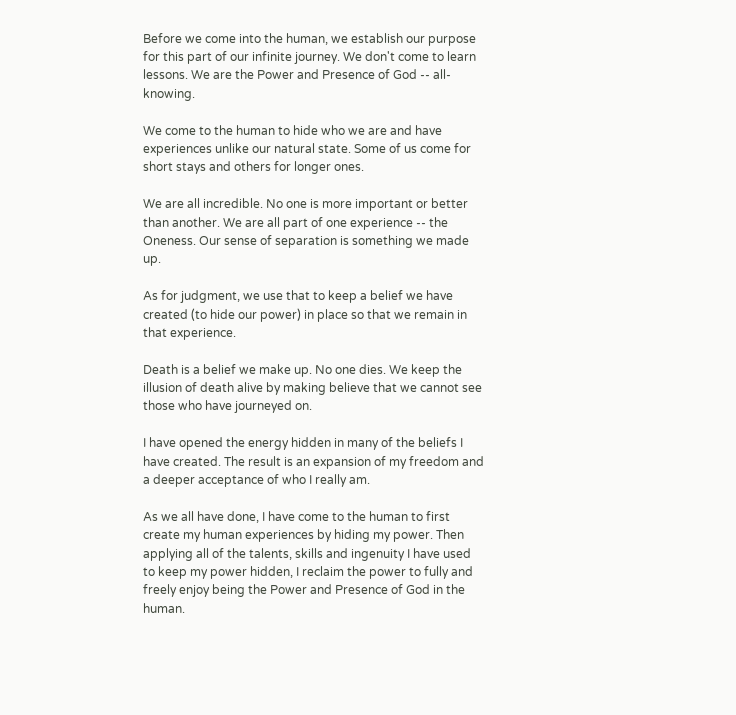Before we come into the human, we establish our purpose for this part of our infinite journey. We don't come to learn lessons. We are the Power and Presence of God -- all-knowing.

We come to the human to hide who we are and have experiences unlike our natural state. Some of us come for short stays and others for longer ones.

We are all incredible. No one is more important or better than another. We are all part of one experience -- the Oneness. Our sense of separation is something we made up.

As for judgment, we use that to keep a belief we have created (to hide our power) in place so that we remain in that experience.

Death is a belief we make up. No one dies. We keep the illusion of death alive by making believe that we cannot see those who have journeyed on.

I have opened the energy hidden in many of the beliefs I have created. The result is an expansion of my freedom and a deeper acceptance of who I really am.

As we all have done, I have come to the human to first create my human experiences by hiding my power. Then applying all of the talents, skills and ingenuity I have used to keep my power hidden, I reclaim the power to fully and freely enjoy being the Power and Presence of God in the human.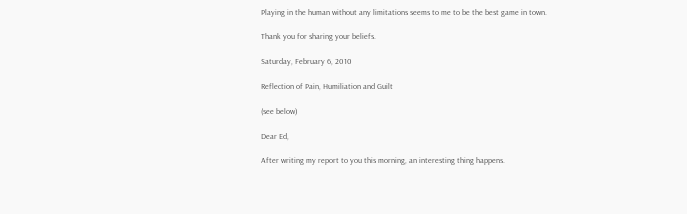Playing in the human without any limitations seems to me to be the best game in town.

Thank you for sharing your beliefs.

Saturday, February 6, 2010

Reflection of Pain, Humiliation and Guilt

(see below)

Dear Ed,

After writing my report to you this morning, an interesting thing happens.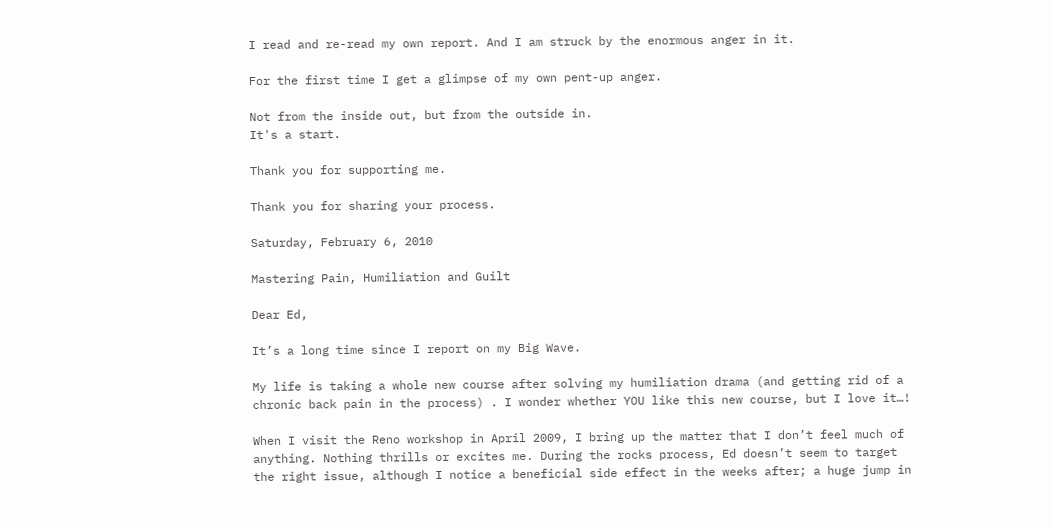I read and re-read my own report. And I am struck by the enormous anger in it.

For the first time I get a glimpse of my own pent-up anger.

Not from the inside out, but from the outside in.
It's a start.

Thank you for supporting me.

Thank you for sharing your process.

Saturday, February 6, 2010

Mastering Pain, Humiliation and Guilt

Dear Ed,

It’s a long time since I report on my Big Wave.

My life is taking a whole new course after solving my humiliation drama (and getting rid of a chronic back pain in the process) . I wonder whether YOU like this new course, but I love it…!

When I visit the Reno workshop in April 2009, I bring up the matter that I don’t feel much of anything. Nothing thrills or excites me. During the rocks process, Ed doesn’t seem to target the right issue, although I notice a beneficial side effect in the weeks after; a huge jump in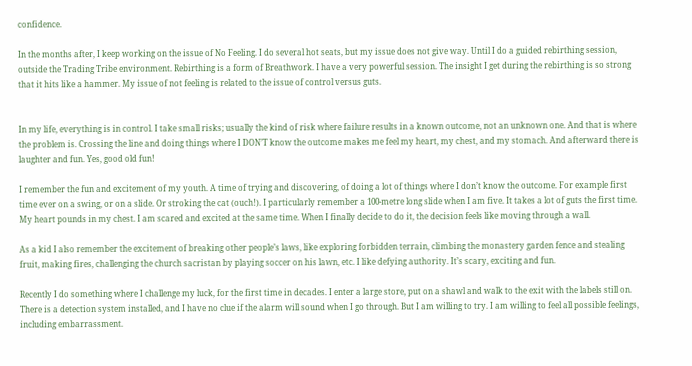confidence.

In the months after, I keep working on the issue of No Feeling. I do several hot seats, but my issue does not give way. Until I do a guided rebirthing session, outside the Trading Tribe environment. Rebirthing is a form of Breathwork. I have a very powerful session. The insight I get during the rebirthing is so strong that it hits like a hammer. My issue of not feeling is related to the issue of control versus guts.


In my life, everything is in control. I take small risks; usually the kind of risk where failure results in a known outcome, not an unknown one. And that is where the problem is. Crossing the line and doing things where I DON’T know the outcome makes me feel my heart, my chest, and my stomach. And afterward there is laughter and fun. Yes, good old fun!

I remember the fun and excitement of my youth. A time of trying and discovering, of doing a lot of things where I don’t know the outcome. For example first time ever on a swing, or on a slide. Or stroking the cat (ouch!). I particularly remember a 100-metre long slide when I am five. It takes a lot of guts the first time. My heart pounds in my chest. I am scared and excited at the same time. When I finally decide to do it, the decision feels like moving through a wall.

As a kid I also remember the excitement of breaking other people’s laws, like exploring forbidden terrain, climbing the monastery garden fence and stealing fruit, making fires, challenging the church sacristan by playing soccer on his lawn, etc. I like defying authority. It’s scary, exciting and fun.

Recently I do something where I challenge my luck, for the first time in decades. I enter a large store, put on a shawl and walk to the exit with the labels still on. There is a detection system installed, and I have no clue if the alarm will sound when I go through. But I am willing to try. I am willing to feel all possible feelings, including embarrassment.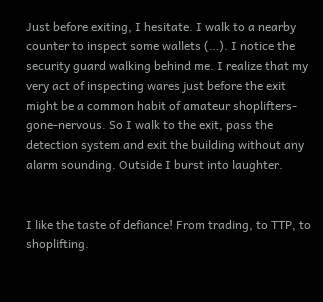Just before exiting, I hesitate. I walk to a nearby counter to inspect some wallets (…). I notice the security guard walking behind me. I realize that my very act of inspecting wares just before the exit might be a common habit of amateur shoplifters-gone-nervous. So I walk to the exit, pass the detection system and exit the building without any alarm sounding. Outside I burst into laughter.


I like the taste of defiance! From trading, to TTP, to shoplifting.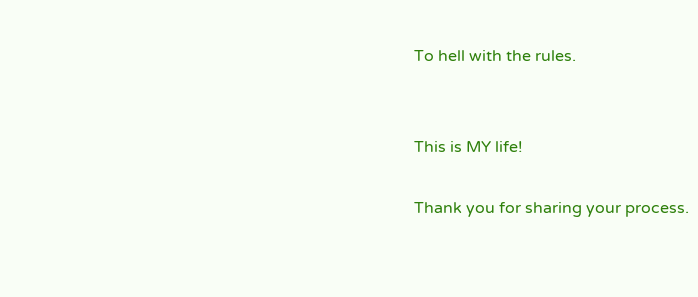To hell with the rules.


This is MY life!

Thank you for sharing your process.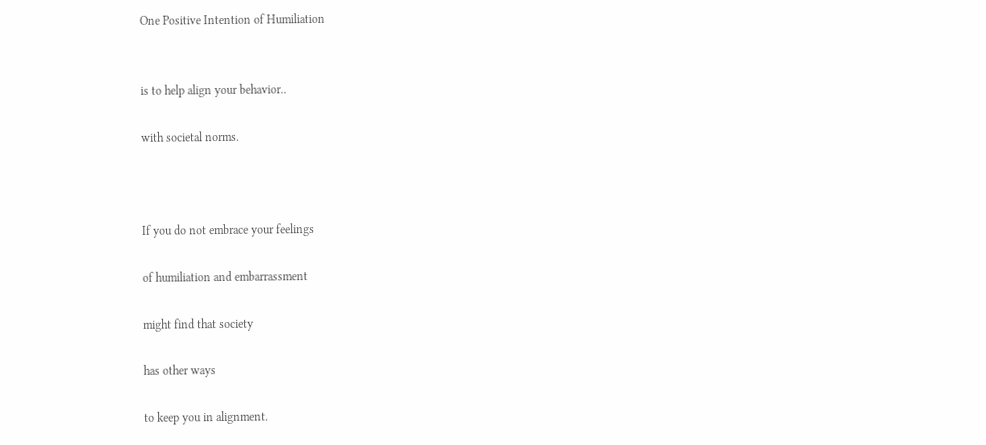One Positive Intention of Humiliation


is to help align your behavior..

with societal norms.



If you do not embrace your feelings

of humiliation and embarrassment

might find that society

has other ways

to keep you in alignment.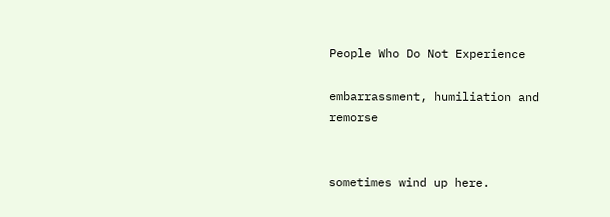People Who Do Not Experience

embarrassment, humiliation and remorse


sometimes wind up here.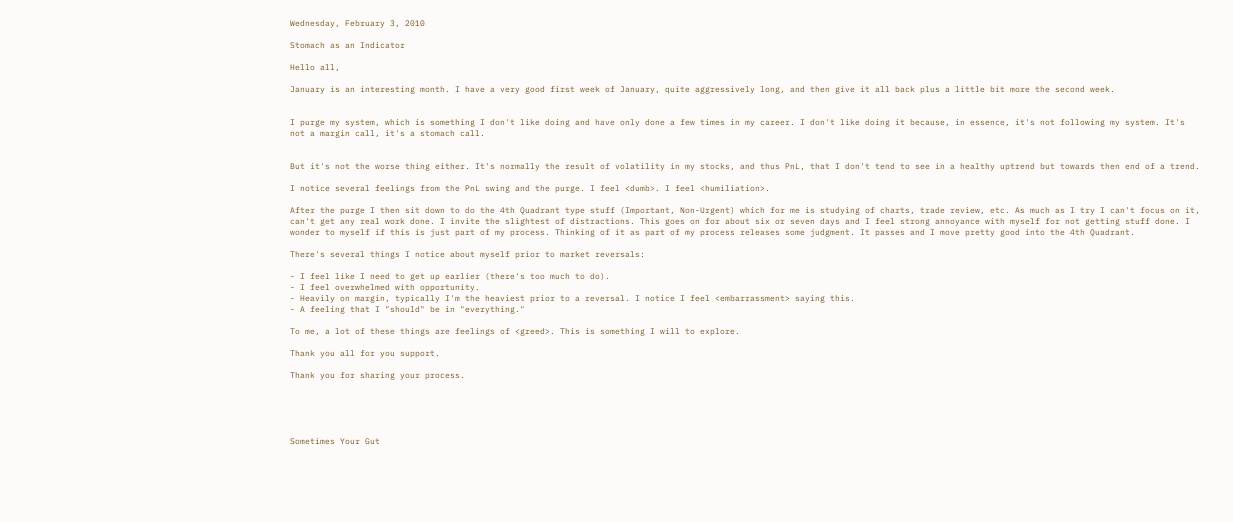Wednesday, February 3, 2010

Stomach as an Indicator

Hello all,

January is an interesting month. I have a very good first week of January, quite aggressively long, and then give it all back plus a little bit more the second week.


I purge my system, which is something I don't like doing and have only done a few times in my career. I don't like doing it because, in essence, it's not following my system. It's not a margin call, it's a stomach call.


But it's not the worse thing either. It's normally the result of volatility in my stocks, and thus PnL, that I don't tend to see in a healthy uptrend but towards then end of a trend.

I notice several feelings from the PnL swing and the purge. I feel <dumb>. I feel <humiliation>.

After the purge I then sit down to do the 4th Quadrant type stuff (Important, Non-Urgent) which for me is studying of charts, trade review, etc. As much as I try I can't focus on it, can't get any real work done. I invite the slightest of distractions. This goes on for about six or seven days and I feel strong annoyance with myself for not getting stuff done. I wonder to myself if this is just part of my process. Thinking of it as part of my process releases some judgment. It passes and I move pretty good into the 4th Quadrant.

There's several things I notice about myself prior to market reversals:

- I feel like I need to get up earlier (there's too much to do).
- I feel overwhelmed with opportunity.
- Heavily on margin, typically I'm the heaviest prior to a reversal. I notice I feel <embarrassment> saying this.
- A feeling that I "should" be in "everything."

To me, a lot of these things are feelings of <greed>. This is something I will to explore.

Thank you all for you support.

Thank you for sharing your process.





Sometimes Your Gut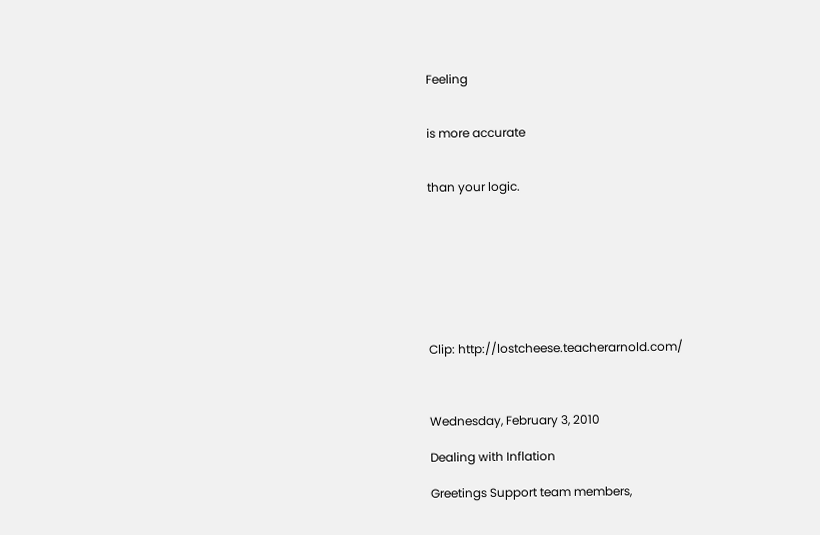Feeling


is more accurate


than your logic.








Clip: http://lostcheese.teacherarnold.com/



Wednesday, February 3, 2010

Dealing with Inflation

Greetings Support team members,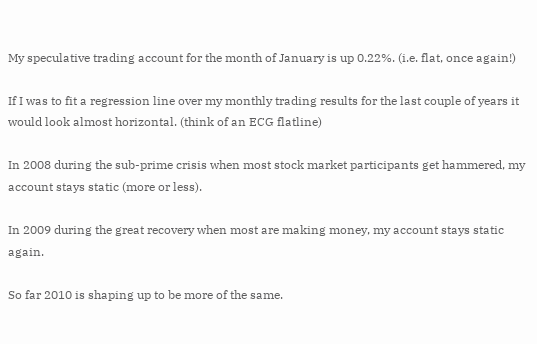My speculative trading account for the month of January is up 0.22%. (i.e. flat, once again!)

If I was to fit a regression line over my monthly trading results for the last couple of years it would look almost horizontal. (think of an ECG flatline)

In 2008 during the sub-prime crisis when most stock market participants get hammered, my account stays static (more or less).

In 2009 during the great recovery when most are making money, my account stays static again.

So far 2010 is shaping up to be more of the same.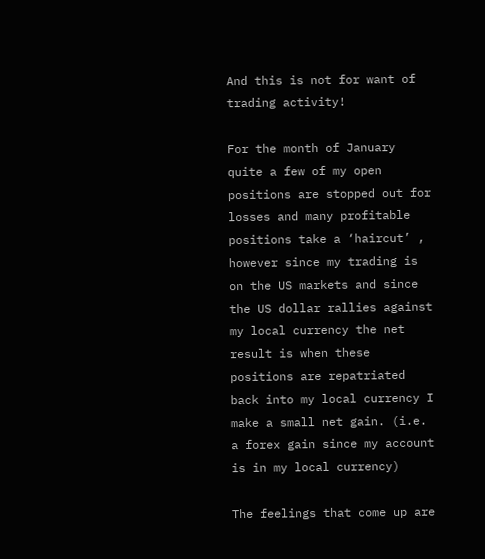And this is not for want of trading activity!

For the month of January quite a few of my open positions are stopped out for losses and many profitable positions take a ‘haircut’ , however since my trading is on the US markets and since the US dollar rallies against my local currency the net result is when these positions are repatriated back into my local currency I make a small net gain. (i.e. a forex gain since my account is in my local currency)

The feelings that come up are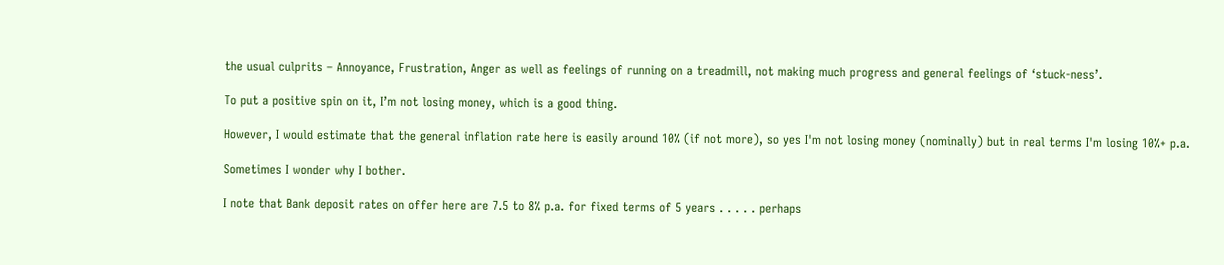the usual culprits – Annoyance, Frustration, Anger as well as feelings of running on a treadmill, not making much progress and general feelings of ‘stuck-ness’.

To put a positive spin on it, I’m not losing money, which is a good thing.

However, I would estimate that the general inflation rate here is easily around 10% (if not more), so yes I'm not losing money (nominally) but in real terms I'm losing 10%+ p.a.

Sometimes I wonder why I bother.

I note that Bank deposit rates on offer here are 7.5 to 8% p.a. for fixed terms of 5 years . . . . . perhaps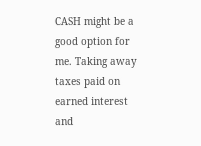CASH might be a good option for me. Taking away taxes paid on earned interest and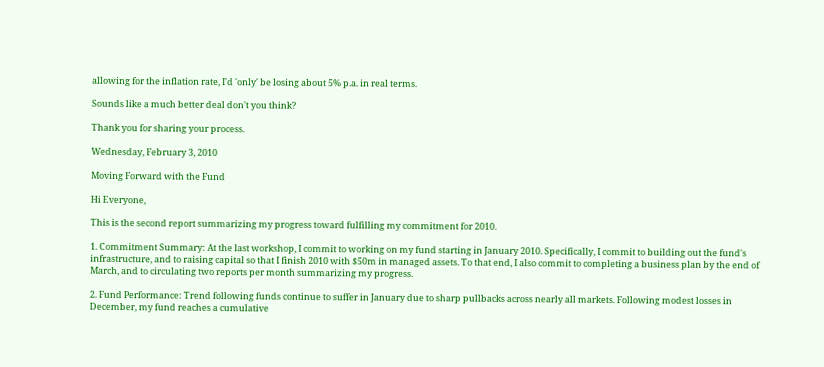allowing for the inflation rate, I'd 'only' be losing about 5% p.a. in real terms.

Sounds like a much better deal don't you think?

Thank you for sharing your process.

Wednesday, February 3, 2010

Moving Forward with the Fund

Hi Everyone,

This is the second report summarizing my progress toward fulfilling my commitment for 2010.

1. Commitment Summary: At the last workshop, I commit to working on my fund starting in January 2010. Specifically, I commit to building out the fund's infrastructure, and to raising capital so that I finish 2010 with $50m in managed assets. To that end, I also commit to completing a business plan by the end of March, and to circulating two reports per month summarizing my progress.

2. Fund Performance: Trend following funds continue to suffer in January due to sharp pullbacks across nearly all markets. Following modest losses in December, my fund reaches a cumulative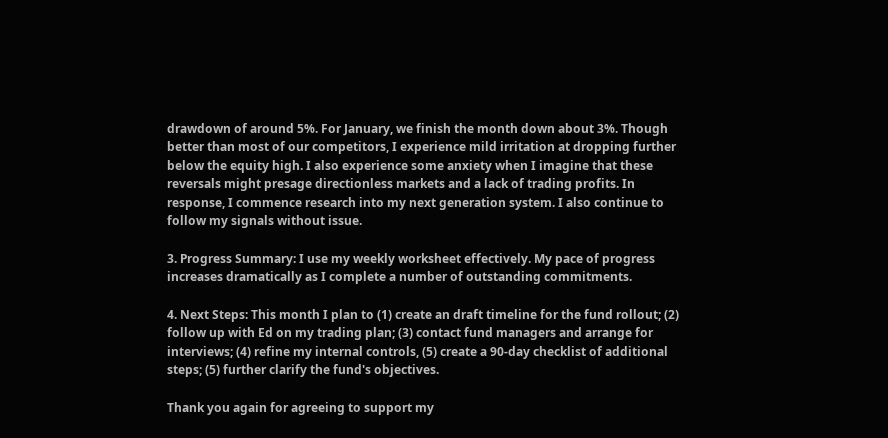drawdown of around 5%. For January, we finish the month down about 3%. Though better than most of our competitors, I experience mild irritation at dropping further below the equity high. I also experience some anxiety when I imagine that these reversals might presage directionless markets and a lack of trading profits. In response, I commence research into my next generation system. I also continue to follow my signals without issue.

3. Progress Summary: I use my weekly worksheet effectively. My pace of progress increases dramatically as I complete a number of outstanding commitments.

4. Next Steps: This month I plan to (1) create an draft timeline for the fund rollout; (2) follow up with Ed on my trading plan; (3) contact fund managers and arrange for interviews; (4) refine my internal controls, (5) create a 90-day checklist of additional steps; (5) further clarify the fund's objectives.

Thank you again for agreeing to support my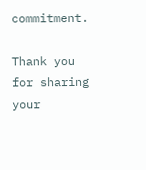commitment.

Thank you for sharing your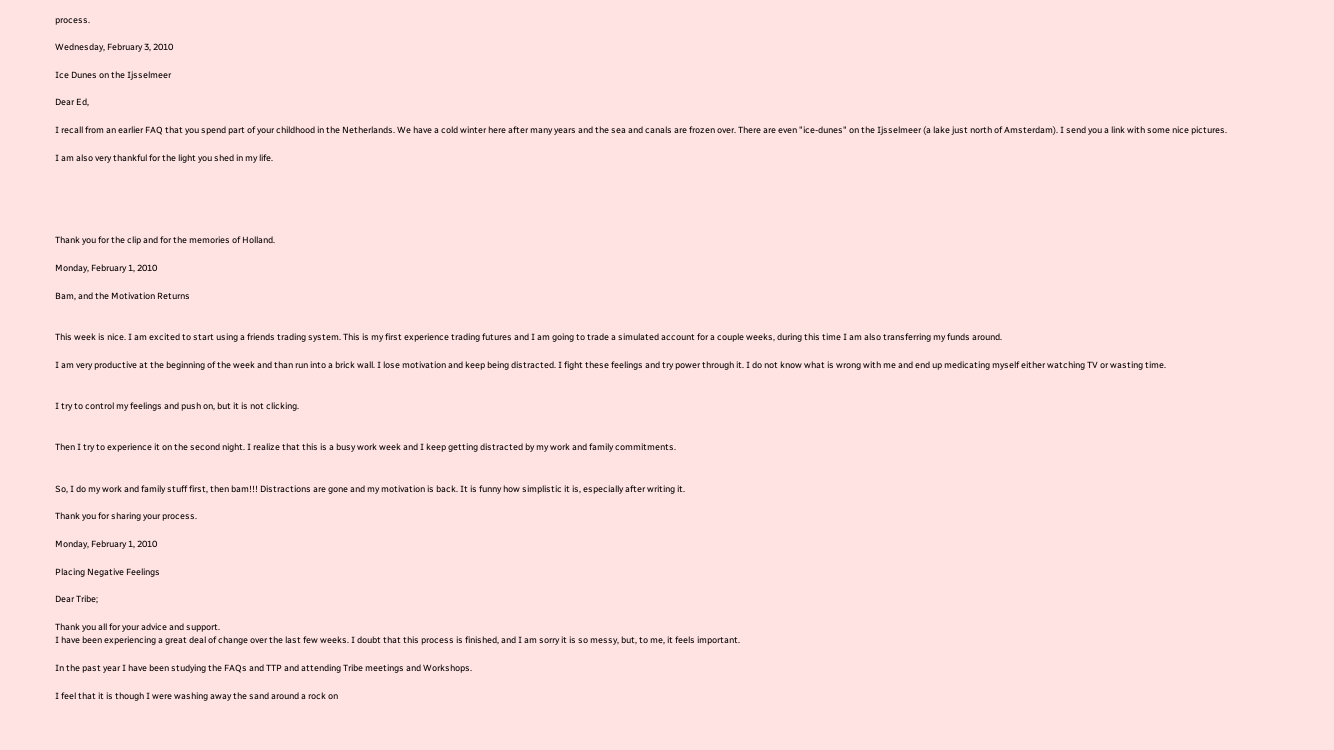process.

Wednesday, February 3, 2010

Ice Dunes on the Ijsselmeer

Dear Ed,

I recall from an earlier FAQ that you spend part of your childhood in the Netherlands. We have a cold winter here after many years and the sea and canals are frozen over. There are even "ice-dunes" on the Ijsselmeer (a lake just north of Amsterdam). I send you a link with some nice pictures.

I am also very thankful for the light you shed in my life.





Thank you for the clip and for the memories of Holland.

Monday, February 1, 2010

Bam, and the Motivation Returns


This week is nice. I am excited to start using a friends trading system. This is my first experience trading futures and I am going to trade a simulated account for a couple weeks, during this time I am also transferring my funds around.

I am very productive at the beginning of the week and than run into a brick wall. I lose motivation and keep being distracted. I fight these feelings and try power through it. I do not know what is wrong with me and end up medicating myself either watching TV or wasting time.


I try to control my feelings and push on, but it is not clicking.


Then I try to experience it on the second night. I realize that this is a busy work week and I keep getting distracted by my work and family commitments.


So, I do my work and family stuff first, then bam!!! Distractions are gone and my motivation is back. It is funny how simplistic it is, especially after writing it.

Thank you for sharing your process.

Monday, February 1, 2010

Placing Negative Feelings

Dear Tribe;

Thank you all for your advice and support.
I have been experiencing a great deal of change over the last few weeks. I doubt that this process is finished, and I am sorry it is so messy, but, to me, it feels important.

In the past year I have been studying the FAQs and TTP and attending Tribe meetings and Workshops.

I feel that it is though I were washing away the sand around a rock on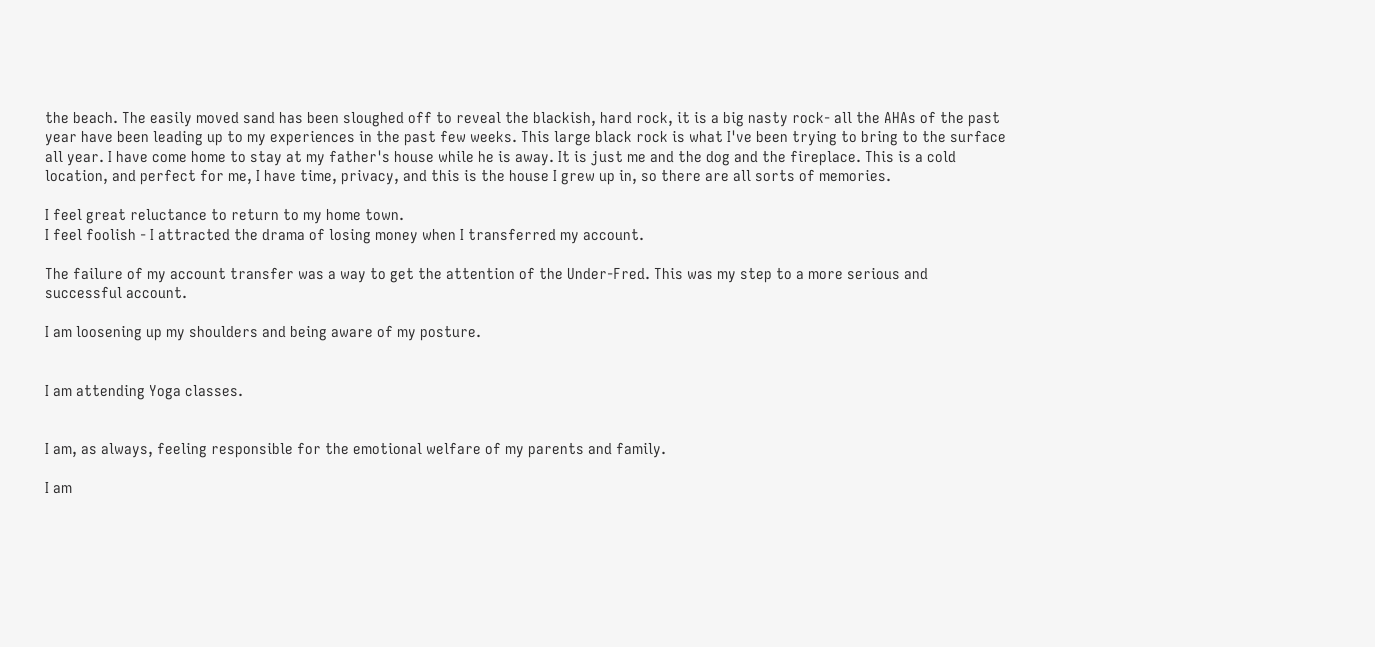the beach. The easily moved sand has been sloughed off to reveal the blackish, hard rock, it is a big nasty rock- all the AHAs of the past year have been leading up to my experiences in the past few weeks. This large black rock is what I've been trying to bring to the surface all year. I have come home to stay at my father's house while he is away. It is just me and the dog and the fireplace. This is a cold location, and perfect for me, I have time, privacy, and this is the house I grew up in, so there are all sorts of memories.

I feel great reluctance to return to my home town.
I feel foolish - I attracted the drama of losing money when I transferred my account.

The failure of my account transfer was a way to get the attention of the Under-Fred. This was my step to a more serious and successful account.

I am loosening up my shoulders and being aware of my posture.


I am attending Yoga classes.


I am, as always, feeling responsible for the emotional welfare of my parents and family.

I am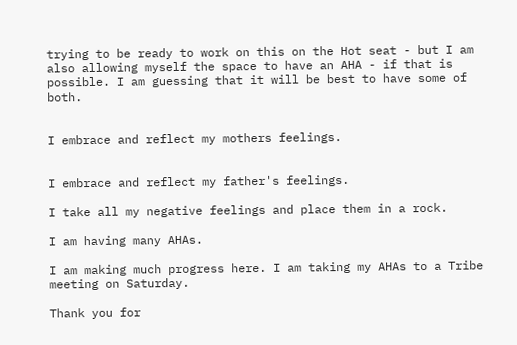trying to be ready to work on this on the Hot seat - but I am also allowing myself the space to have an AHA - if that is possible. I am guessing that it will be best to have some of both.


I embrace and reflect my mothers feelings.


I embrace and reflect my father's feelings.

I take all my negative feelings and place them in a rock.

I am having many AHAs.

I am making much progress here. I am taking my AHAs to a Tribe meeting on Saturday.

Thank you for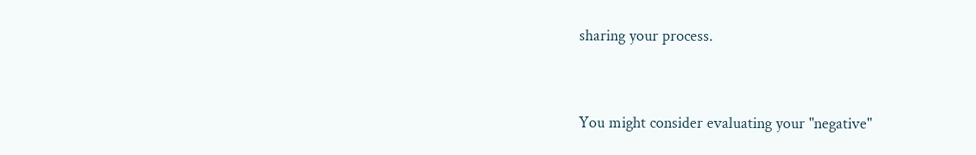sharing your process.


You might consider evaluating your "negative"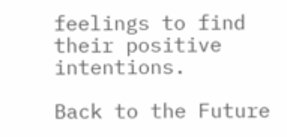feelings to find their positive intentions.

Back to the Future